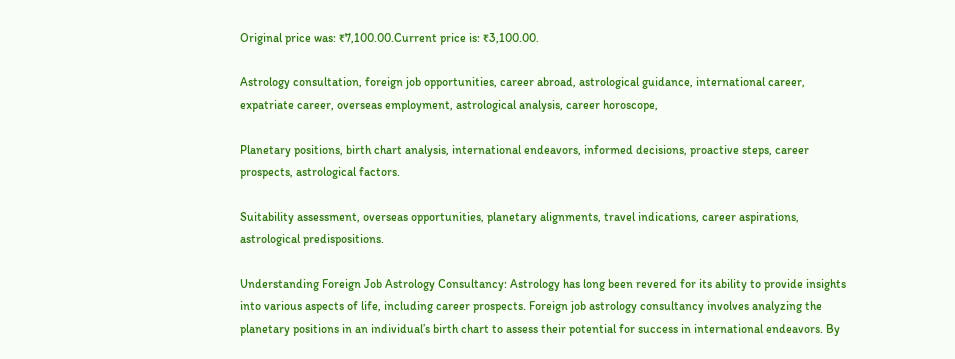Original price was: ₹7,100.00.Current price is: ₹3,100.00.

Astrology consultation, foreign job opportunities, career abroad, astrological guidance, international career, expatriate career, overseas employment, astrological analysis, career horoscope,

Planetary positions, birth chart analysis, international endeavors, informed decisions, proactive steps, career prospects, astrological factors.

Suitability assessment, overseas opportunities, planetary alignments, travel indications, career aspirations, astrological predispositions.

Understanding Foreign Job Astrology Consultancy: Astrology has long been revered for its ability to provide insights into various aspects of life, including career prospects. Foreign job astrology consultancy involves analyzing the planetary positions in an individual’s birth chart to assess their potential for success in international endeavors. By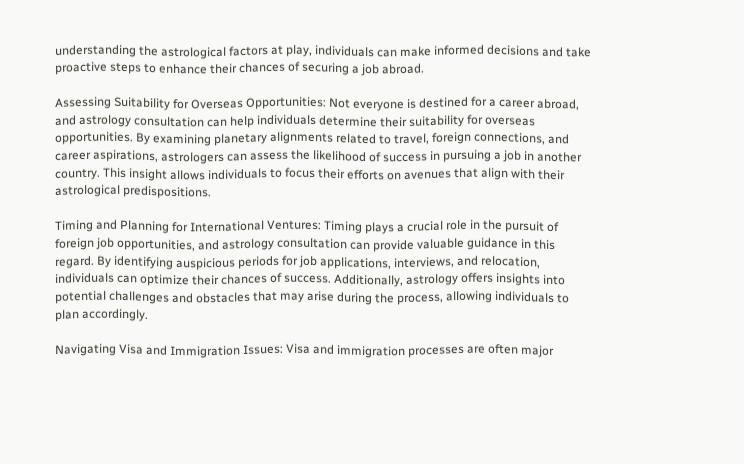understanding the astrological factors at play, individuals can make informed decisions and take proactive steps to enhance their chances of securing a job abroad.

Assessing Suitability for Overseas Opportunities: Not everyone is destined for a career abroad, and astrology consultation can help individuals determine their suitability for overseas opportunities. By examining planetary alignments related to travel, foreign connections, and career aspirations, astrologers can assess the likelihood of success in pursuing a job in another country. This insight allows individuals to focus their efforts on avenues that align with their astrological predispositions.

Timing and Planning for International Ventures: Timing plays a crucial role in the pursuit of foreign job opportunities, and astrology consultation can provide valuable guidance in this regard. By identifying auspicious periods for job applications, interviews, and relocation, individuals can optimize their chances of success. Additionally, astrology offers insights into potential challenges and obstacles that may arise during the process, allowing individuals to plan accordingly.

Navigating Visa and Immigration Issues: Visa and immigration processes are often major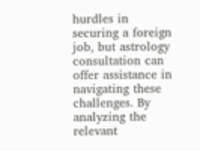hurdles in securing a foreign job, but astrology consultation can offer assistance in navigating these challenges. By analyzing the relevant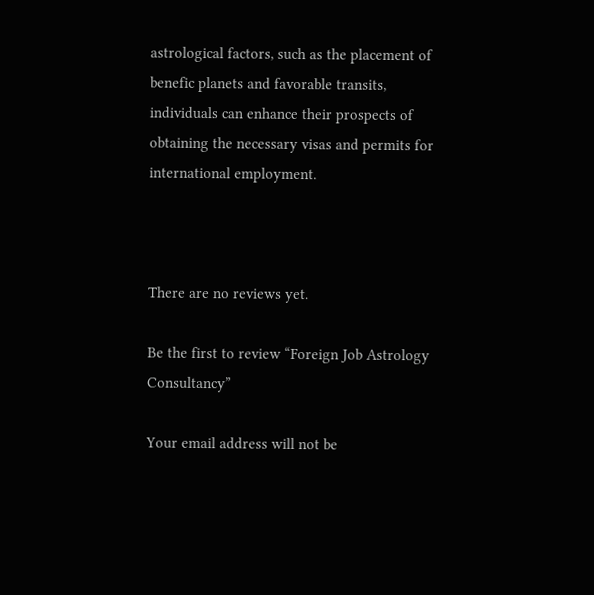astrological factors, such as the placement of benefic planets and favorable transits, individuals can enhance their prospects of obtaining the necessary visas and permits for international employment.



There are no reviews yet.

Be the first to review “Foreign Job Astrology Consultancy”

Your email address will not be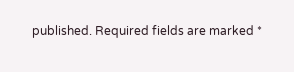published. Required fields are marked *